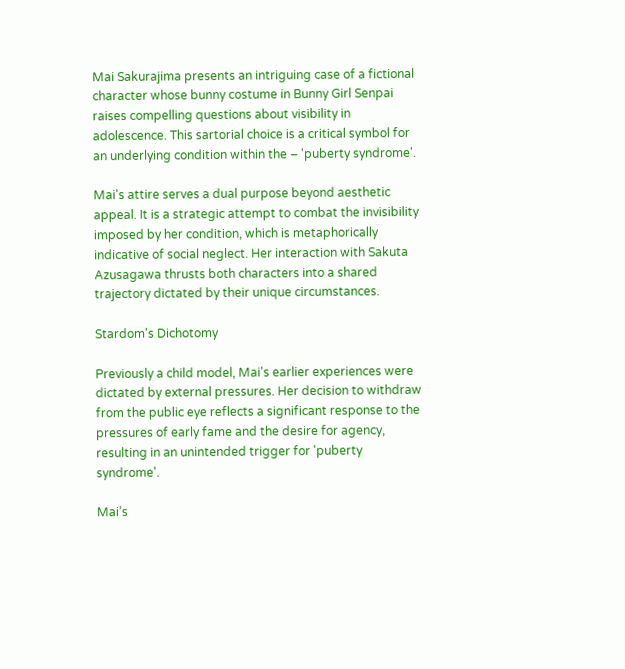Mai Sakurajima presents an intriguing case of a fictional character whose bunny costume in Bunny Girl Senpai raises compelling questions about visibility in adolescence. This sartorial choice is a critical symbol for an underlying condition within the – 'puberty syndrome'.

Mai's attire serves a dual purpose beyond aesthetic appeal. It is a strategic attempt to combat the invisibility imposed by her condition, which is metaphorically indicative of social neglect. Her interaction with Sakuta Azusagawa thrusts both characters into a shared trajectory dictated by their unique circumstances.

Stardom's Dichotomy

Previously a child model, Mai's earlier experiences were dictated by external pressures. Her decision to withdraw from the public eye reflects a significant response to the pressures of early fame and the desire for agency, resulting in an unintended trigger for 'puberty syndrome'.

Mai’s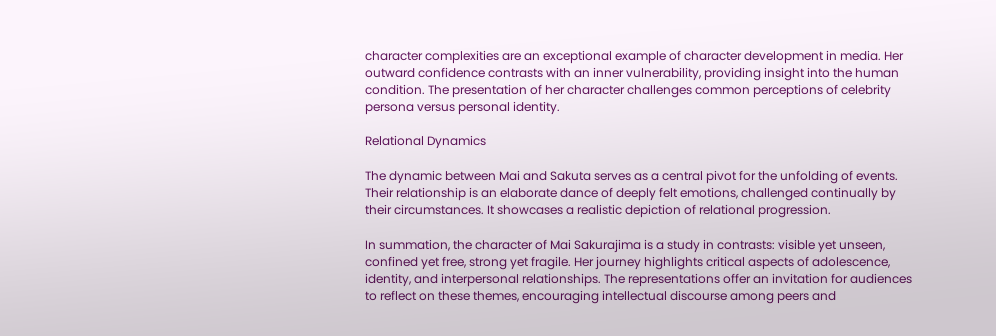character complexities are an exceptional example of character development in media. Her outward confidence contrasts with an inner vulnerability, providing insight into the human condition. The presentation of her character challenges common perceptions of celebrity persona versus personal identity.

Relational Dynamics

The dynamic between Mai and Sakuta serves as a central pivot for the unfolding of events. Their relationship is an elaborate dance of deeply felt emotions, challenged continually by their circumstances. It showcases a realistic depiction of relational progression.

In summation, the character of Mai Sakurajima is a study in contrasts: visible yet unseen, confined yet free, strong yet fragile. Her journey highlights critical aspects of adolescence, identity, and interpersonal relationships. The representations offer an invitation for audiences to reflect on these themes, encouraging intellectual discourse among peers and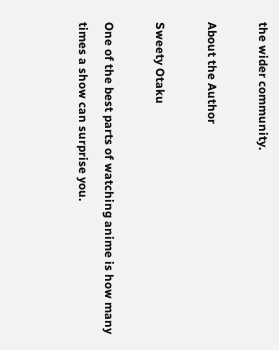the wider community.

About the Author

Sweety Otaku

One of the best parts of watching anime is how many times a show can surprise you.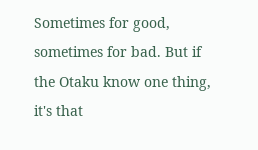Sometimes for good, sometimes for bad. But if the Otaku know one thing, it's that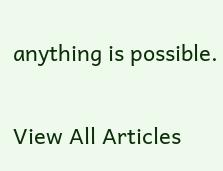anything is possible.

View All Articles